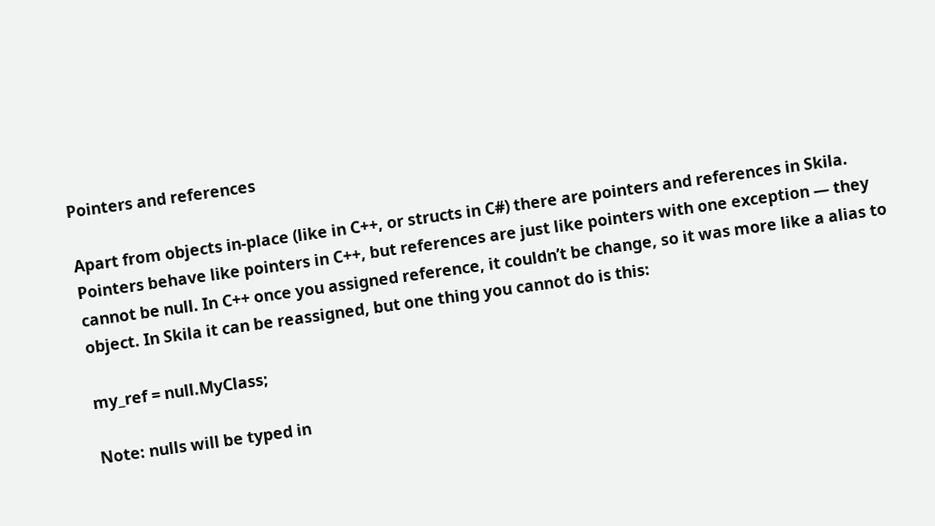Pointers and references

Apart from objects in-place (like in C++, or structs in C#) there are pointers and references in Skila. Pointers behave like pointers in C++, but references are just like pointers with one exception — they cannot be null. In C++ once you assigned reference, it couldn’t be change, so it was more like a alias to object. In Skila it can be reassigned, but one thing you cannot do is this:

my_ref = null.MyClass;

Note: nulls will be typed in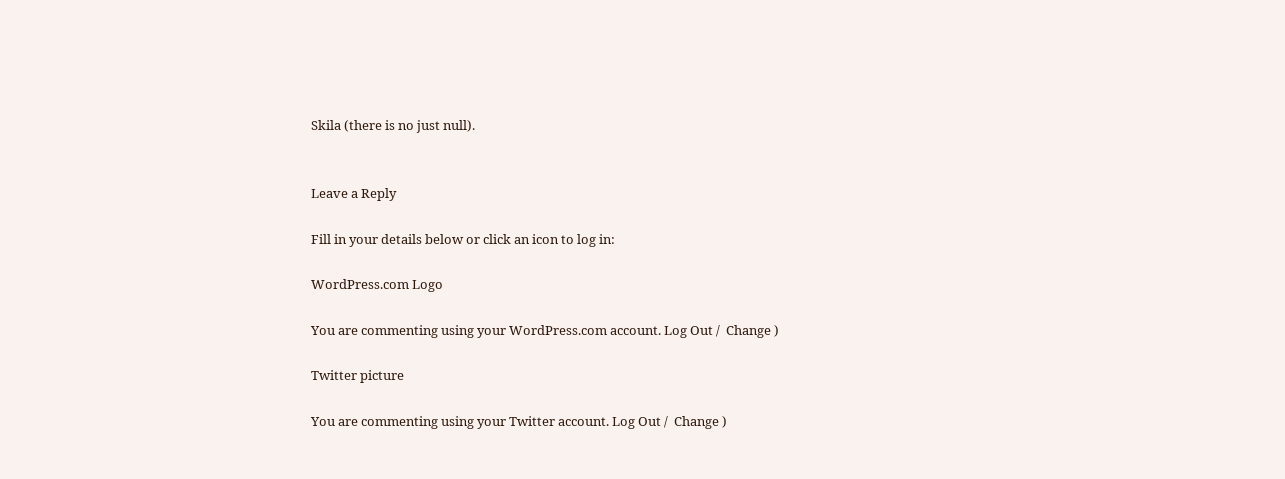Skila (there is no just null).


Leave a Reply

Fill in your details below or click an icon to log in:

WordPress.com Logo

You are commenting using your WordPress.com account. Log Out /  Change )

Twitter picture

You are commenting using your Twitter account. Log Out /  Change )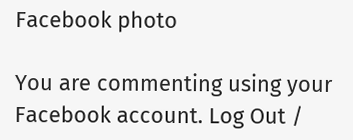Facebook photo

You are commenting using your Facebook account. Log Out /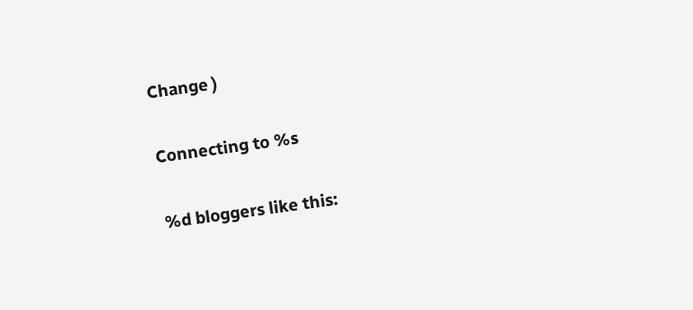Change )

Connecting to %s

%d bloggers like this: